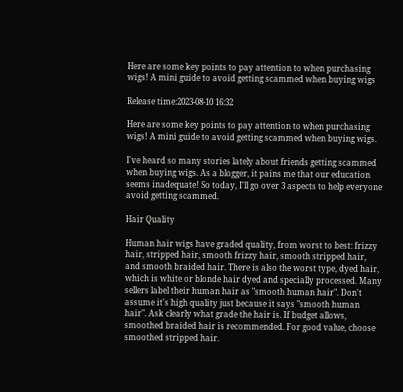Here are some key points to pay attention to when purchasing wigs! A mini guide to avoid getting scammed when buying wigs

Release time:2023-08-10 16:32

Here are some key points to pay attention to when purchasing wigs! A mini guide to avoid getting scammed when buying wigs.

I've heard so many stories lately about friends getting scammed when buying wigs. As a blogger, it pains me that our education seems inadequate! So today, I'll go over 3 aspects to help everyone avoid getting scammed.

Hair Quality

Human hair wigs have graded quality, from worst to best: frizzy hair, stripped hair, smooth frizzy hair, smooth stripped hair, and smooth braided hair. There is also the worst type, dyed hair, which is white or blonde hair dyed and specially processed. Many sellers label their human hair as "smooth human hair". Don't assume it's high quality just because it says "smooth human hair". Ask clearly what grade the hair is. If budget allows, smoothed braided hair is recommended. For good value, choose smoothed stripped hair.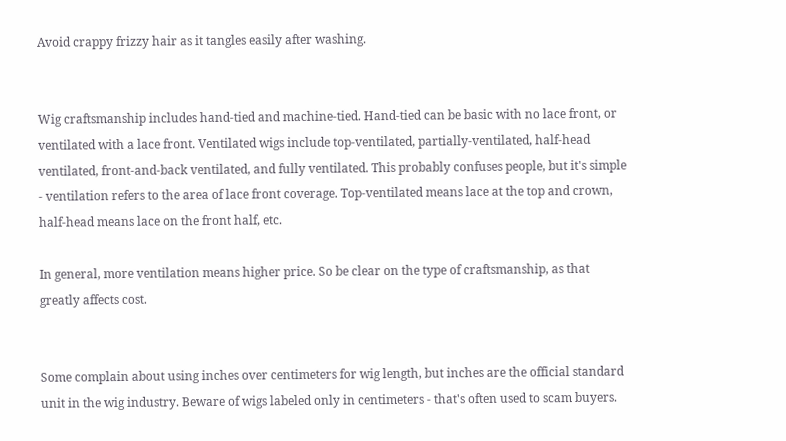Avoid crappy frizzy hair as it tangles easily after washing.


Wig craftsmanship includes hand-tied and machine-tied. Hand-tied can be basic with no lace front, or ventilated with a lace front. Ventilated wigs include top-ventilated, partially-ventilated, half-head ventilated, front-and-back ventilated, and fully ventilated. This probably confuses people, but it's simple - ventilation refers to the area of lace front coverage. Top-ventilated means lace at the top and crown, half-head means lace on the front half, etc.

In general, more ventilation means higher price. So be clear on the type of craftsmanship, as that greatly affects cost.


Some complain about using inches over centimeters for wig length, but inches are the official standard unit in the wig industry. Beware of wigs labeled only in centimeters - that's often used to scam buyers.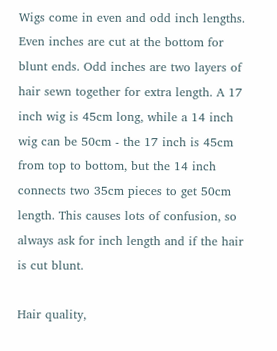Wigs come in even and odd inch lengths. Even inches are cut at the bottom for blunt ends. Odd inches are two layers of hair sewn together for extra length. A 17 inch wig is 45cm long, while a 14 inch wig can be 50cm - the 17 inch is 45cm from top to bottom, but the 14 inch connects two 35cm pieces to get 50cm length. This causes lots of confusion, so always ask for inch length and if the hair is cut blunt.

Hair quality,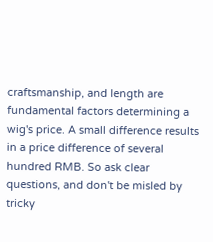craftsmanship, and length are fundamental factors determining a wig's price. A small difference results in a price difference of several hundred RMB. So ask clear questions, and don't be misled by tricky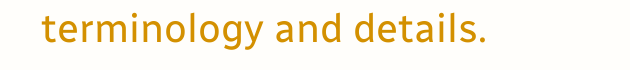terminology and details.